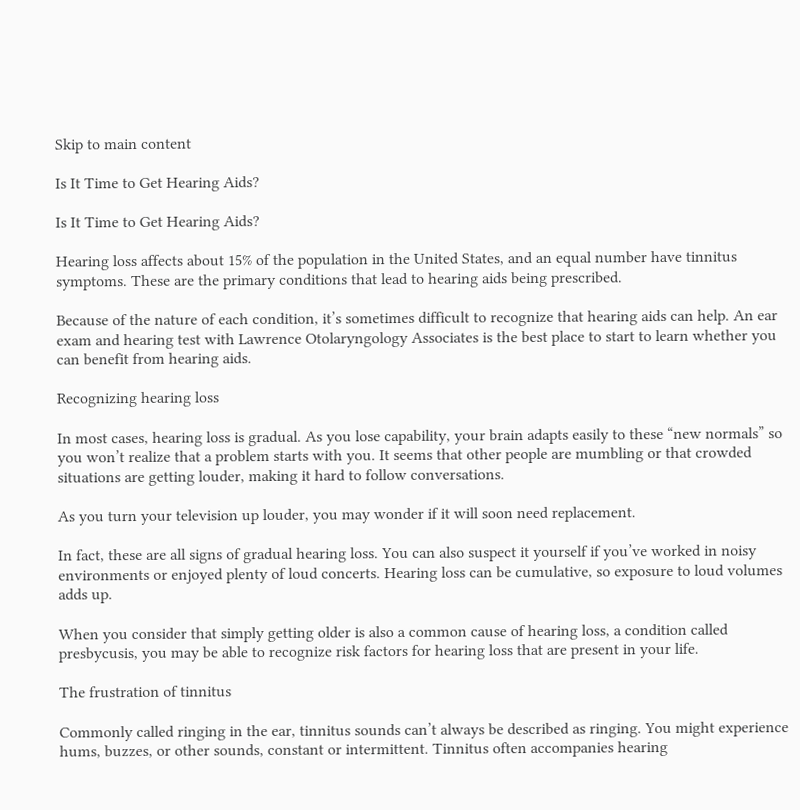Skip to main content

Is It Time to Get Hearing Aids?

Is It Time to Get Hearing Aids?

Hearing loss affects about 15% of the population in the United States, and an equal number have tinnitus symptoms. These are the primary conditions that lead to hearing aids being prescribed.

Because of the nature of each condition, it’s sometimes difficult to recognize that hearing aids can help. An ear exam and hearing test with Lawrence Otolaryngology Associates is the best place to start to learn whether you can benefit from hearing aids.

Recognizing hearing loss

In most cases, hearing loss is gradual. As you lose capability, your brain adapts easily to these “new normals” so you won’t realize that a problem starts with you. It seems that other people are mumbling or that crowded situations are getting louder, making it hard to follow conversations.

As you turn your television up louder, you may wonder if it will soon need replacement.

In fact, these are all signs of gradual hearing loss. You can also suspect it yourself if you’ve worked in noisy environments or enjoyed plenty of loud concerts. Hearing loss can be cumulative, so exposure to loud volumes adds up.

When you consider that simply getting older is also a common cause of hearing loss, a condition called presbycusis, you may be able to recognize risk factors for hearing loss that are present in your life.

The frustration of tinnitus

Commonly called ringing in the ear, tinnitus sounds can’t always be described as ringing. You might experience hums, buzzes, or other sounds, constant or intermittent. Tinnitus often accompanies hearing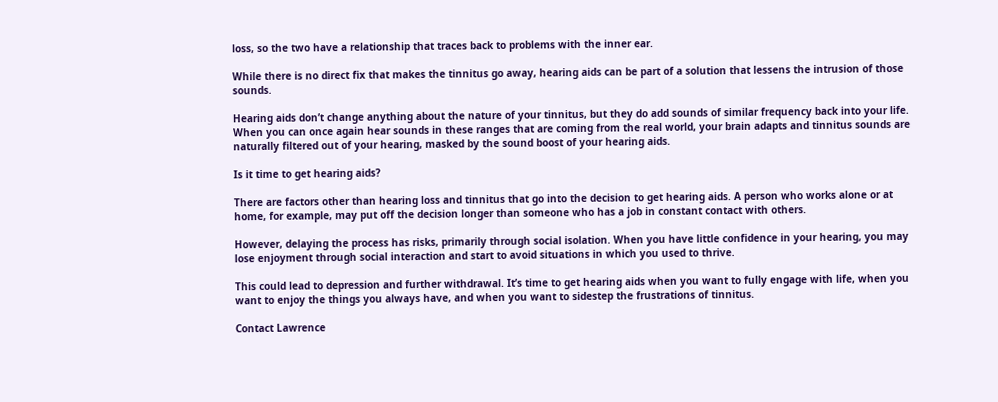loss, so the two have a relationship that traces back to problems with the inner ear.

While there is no direct fix that makes the tinnitus go away, hearing aids can be part of a solution that lessens the intrusion of those sounds.

Hearing aids don’t change anything about the nature of your tinnitus, but they do add sounds of similar frequency back into your life. When you can once again hear sounds in these ranges that are coming from the real world, your brain adapts and tinnitus sounds are naturally filtered out of your hearing, masked by the sound boost of your hearing aids.

Is it time to get hearing aids?

There are factors other than hearing loss and tinnitus that go into the decision to get hearing aids. A person who works alone or at home, for example, may put off the decision longer than someone who has a job in constant contact with others.

However, delaying the process has risks, primarily through social isolation. When you have little confidence in your hearing, you may lose enjoyment through social interaction and start to avoid situations in which you used to thrive.

This could lead to depression and further withdrawal. It’s time to get hearing aids when you want to fully engage with life, when you want to enjoy the things you always have, and when you want to sidestep the frustrations of tinnitus.

Contact Lawrence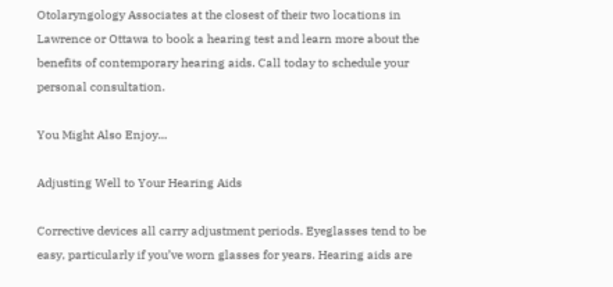Otolaryngology Associates at the closest of their two locations in Lawrence or Ottawa to book a hearing test and learn more about the benefits of contemporary hearing aids. Call today to schedule your personal consultation.

You Might Also Enjoy...

Adjusting Well to Your Hearing Aids

Corrective devices all carry adjustment periods. Eyeglasses tend to be easy, particularly if you’ve worn glasses for years. Hearing aids are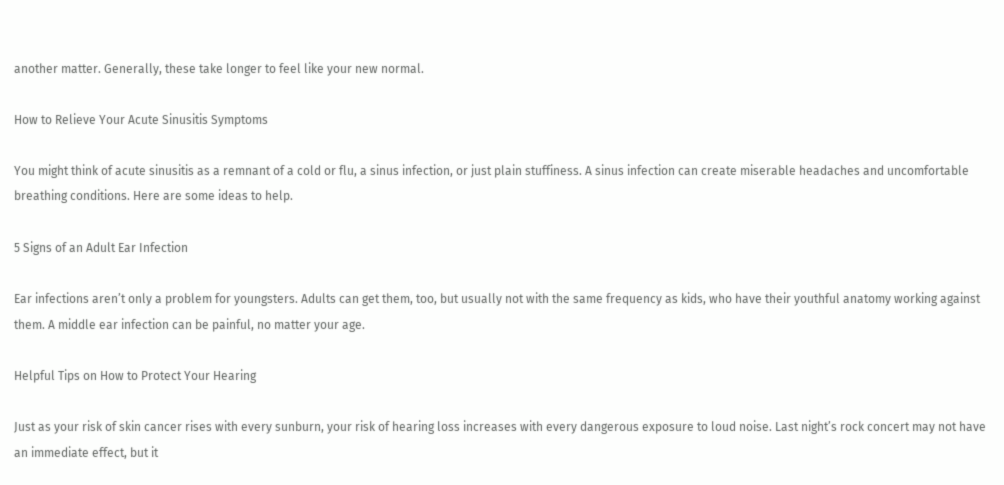another matter. Generally, these take longer to feel like your new normal.

How to Relieve Your Acute Sinusitis Symptoms

You might think of acute sinusitis as a remnant of a cold or flu, a sinus infection, or just plain stuffiness. A sinus infection can create miserable headaches and uncomfortable breathing conditions. Here are some ideas to help.

5 Signs of an Adult Ear Infection

Ear infections aren’t only a problem for youngsters. Adults can get them, too, but usually not with the same frequency as kids, who have their youthful anatomy working against them. A middle ear infection can be painful, no matter your age.

Helpful Tips on How to Protect Your Hearing

Just as your risk of skin cancer rises with every sunburn, your risk of hearing loss increases with every dangerous exposure to loud noise. Last night’s rock concert may not have an immediate effect, but it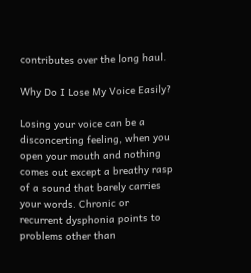contributes over the long haul.

Why Do I Lose My Voice Easily?

Losing your voice can be a disconcerting feeling, when you open your mouth and nothing comes out except a breathy rasp of a sound that barely carries your words. Chronic or recurrent dysphonia points to problems other than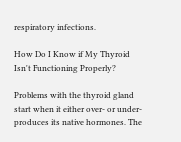respiratory infections.

How Do I Know if My Thyroid Isn't Functioning Properly?

Problems with the thyroid gland start when it either over- or under-produces its native hormones. The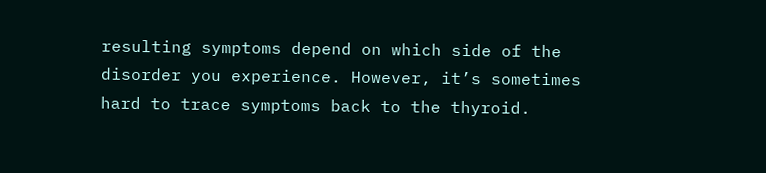resulting symptoms depend on which side of the disorder you experience. However, it’s sometimes hard to trace symptoms back to the thyroid.